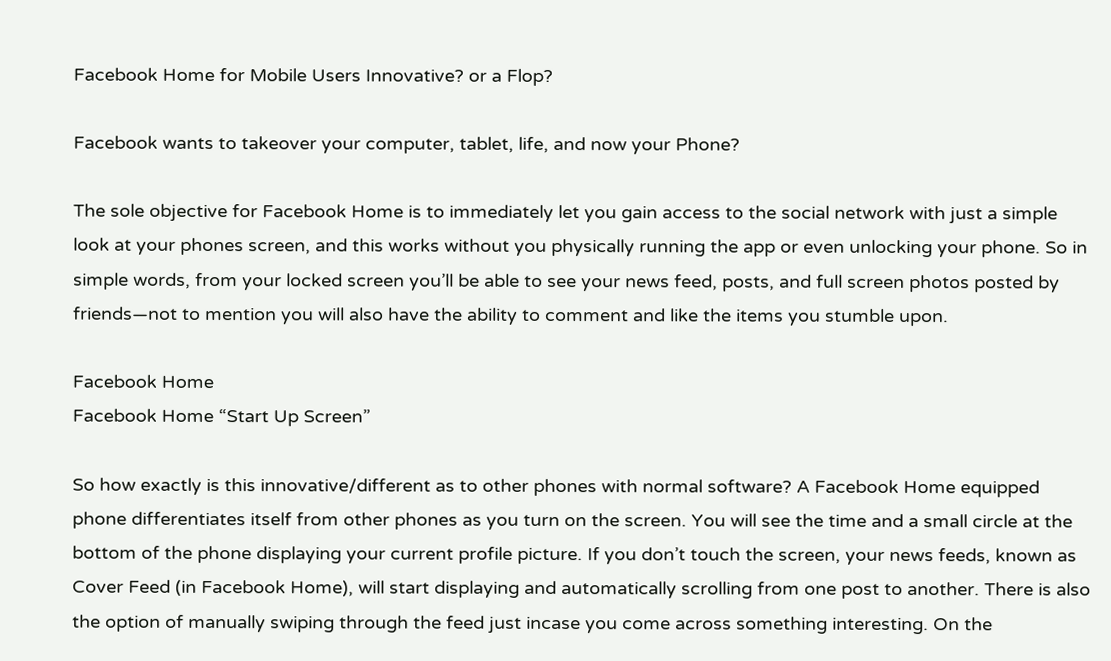Facebook Home for Mobile Users Innovative? or a Flop?

Facebook wants to takeover your computer, tablet, life, and now your Phone?

The sole objective for Facebook Home is to immediately let you gain access to the social network with just a simple look at your phones screen, and this works without you physically running the app or even unlocking your phone. So in simple words, from your locked screen you’ll be able to see your news feed, posts, and full screen photos posted by friends—not to mention you will also have the ability to comment and like the items you stumble upon.

Facebook Home
Facebook Home “Start Up Screen”

So how exactly is this innovative/different as to other phones with normal software? A Facebook Home equipped phone differentiates itself from other phones as you turn on the screen. You will see the time and a small circle at the bottom of the phone displaying your current profile picture. If you don’t touch the screen, your news feeds, known as Cover Feed (in Facebook Home), will start displaying and automatically scrolling from one post to another. There is also the option of manually swiping through the feed just incase you come across something interesting. On the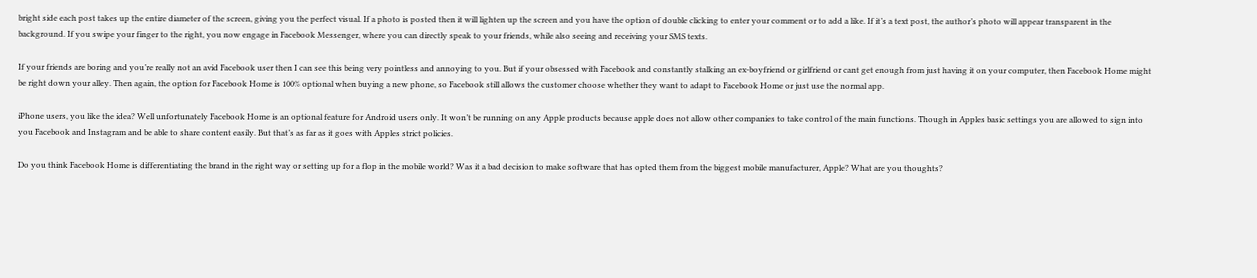bright side each post takes up the entire diameter of the screen, giving you the perfect visual. If a photo is posted then it will lighten up the screen and you have the option of double clicking to enter your comment or to add a like. If it’s a text post, the author’s photo will appear transparent in the background. If you swipe your finger to the right, you now engage in Facebook Messenger, where you can directly speak to your friends, while also seeing and receiving your SMS texts.

If your friends are boring and you’re really not an avid Facebook user then I can see this being very pointless and annoying to you. But if your obsessed with Facebook and constantly stalking an ex-boyfriend or girlfriend or cant get enough from just having it on your computer, then Facebook Home might be right down your alley. Then again, the option for Facebook Home is 100% optional when buying a new phone, so Facebook still allows the customer choose whether they want to adapt to Facebook Home or just use the normal app.

iPhone users, you like the idea? Well unfortunately Facebook Home is an optional feature for Android users only. It won’t be running on any Apple products because apple does not allow other companies to take control of the main functions. Though in Apples basic settings you are allowed to sign into you Facebook and Instagram and be able to share content easily. But that’s as far as it goes with Apples strict policies.

Do you think Facebook Home is differentiating the brand in the right way or setting up for a flop in the mobile world? Was it a bad decision to make software that has opted them from the biggest mobile manufacturer, Apple? What are you thoughts?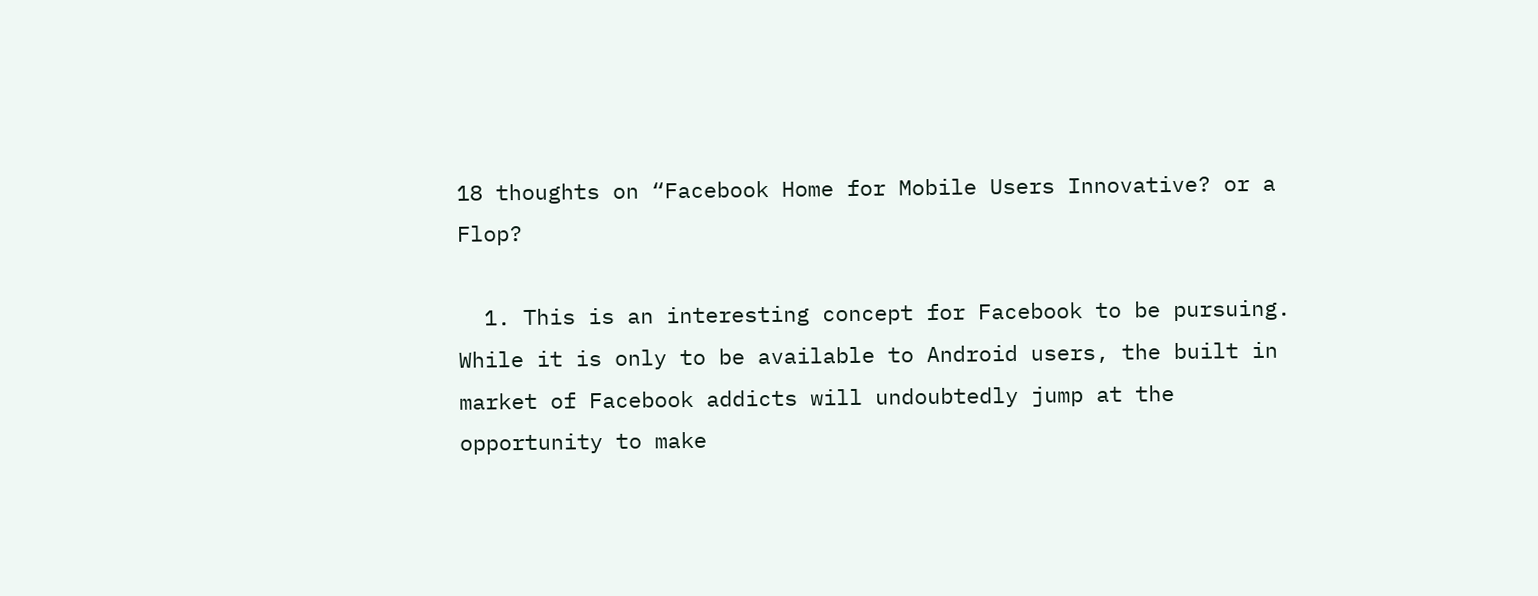18 thoughts on “Facebook Home for Mobile Users Innovative? or a Flop?

  1. This is an interesting concept for Facebook to be pursuing. While it is only to be available to Android users, the built in market of Facebook addicts will undoubtedly jump at the opportunity to make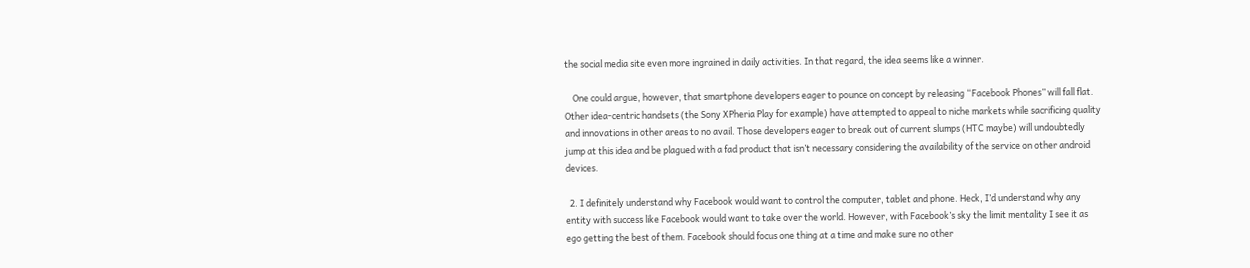the social media site even more ingrained in daily activities. In that regard, the idea seems like a winner.

    One could argue, however, that smartphone developers eager to pounce on concept by releasing “Facebook Phones” will fall flat. Other idea-centric handsets (the Sony XPheria Play for example) have attempted to appeal to niche markets while sacrificing quality and innovations in other areas to no avail. Those developers eager to break out of current slumps (HTC maybe) will undoubtedly jump at this idea and be plagued with a fad product that isn’t necessary considering the availability of the service on other android devices.

  2. I definitely understand why Facebook would want to control the computer, tablet and phone. Heck, I’d understand why any entity with success like Facebook would want to take over the world. However, with Facebook’s sky the limit mentality I see it as ego getting the best of them. Facebook should focus one thing at a time and make sure no other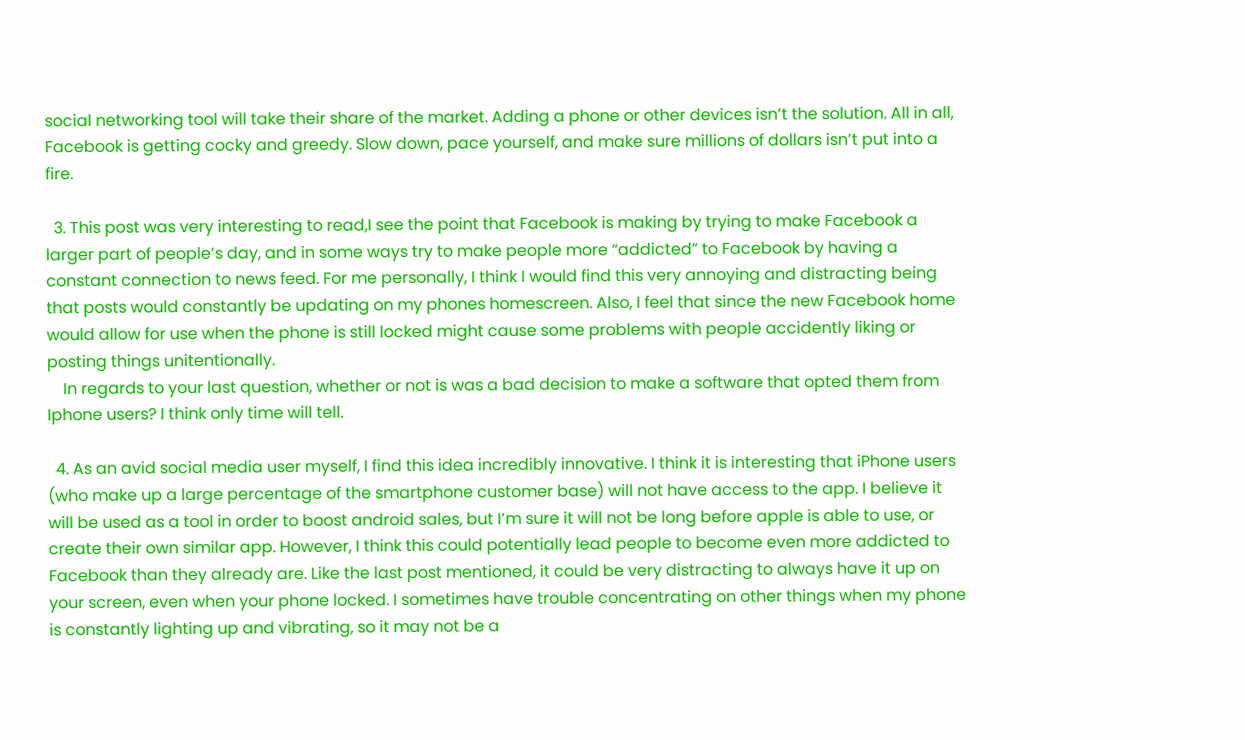social networking tool will take their share of the market. Adding a phone or other devices isn’t the solution. All in all, Facebook is getting cocky and greedy. Slow down, pace yourself, and make sure millions of dollars isn’t put into a fire.

  3. This post was very interesting to read,I see the point that Facebook is making by trying to make Facebook a larger part of people’s day, and in some ways try to make people more “addicted” to Facebook by having a constant connection to news feed. For me personally, I think I would find this very annoying and distracting being that posts would constantly be updating on my phones homescreen. Also, I feel that since the new Facebook home would allow for use when the phone is still locked might cause some problems with people accidently liking or posting things unitentionally.
    In regards to your last question, whether or not is was a bad decision to make a software that opted them from Iphone users? I think only time will tell.

  4. As an avid social media user myself, I find this idea incredibly innovative. I think it is interesting that iPhone users (who make up a large percentage of the smartphone customer base) will not have access to the app. I believe it will be used as a tool in order to boost android sales, but I’m sure it will not be long before apple is able to use, or create their own similar app. However, I think this could potentially lead people to become even more addicted to Facebook than they already are. Like the last post mentioned, it could be very distracting to always have it up on your screen, even when your phone locked. I sometimes have trouble concentrating on other things when my phone is constantly lighting up and vibrating, so it may not be a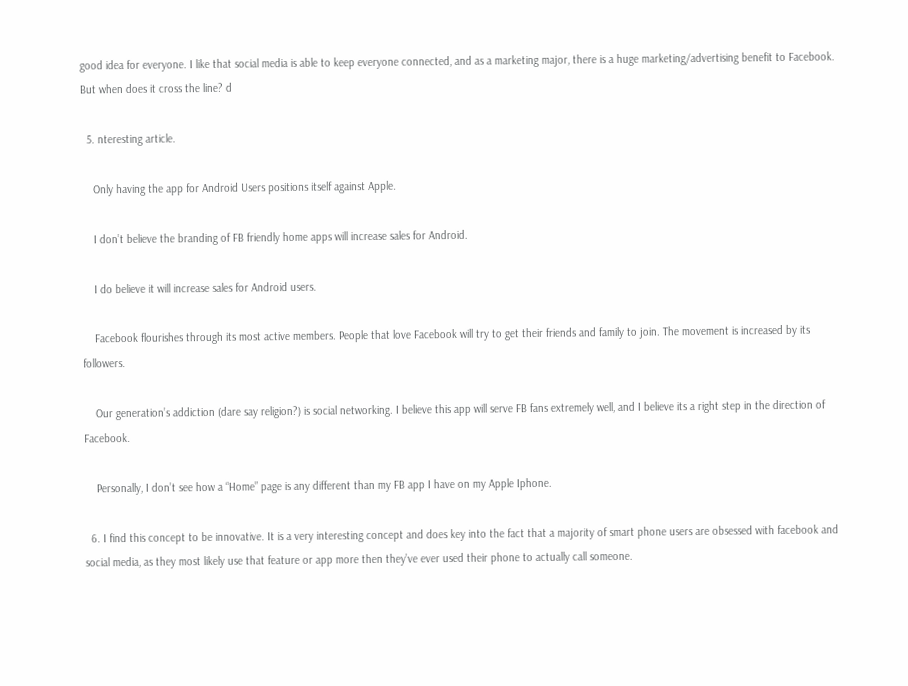good idea for everyone. I like that social media is able to keep everyone connected, and as a marketing major, there is a huge marketing/advertising benefit to Facebook. But when does it cross the line? d

  5. nteresting article.

    Only having the app for Android Users positions itself against Apple.

    I don’t believe the branding of FB friendly home apps will increase sales for Android.

    I do believe it will increase sales for Android users.

    Facebook flourishes through its most active members. People that love Facebook will try to get their friends and family to join. The movement is increased by its followers.

    Our generation’s addiction (dare say religion?) is social networking. I believe this app will serve FB fans extremely well, and I believe its a right step in the direction of Facebook.

    Personally, I don’t see how a “Home” page is any different than my FB app I have on my Apple Iphone.

  6. I find this concept to be innovative. It is a very interesting concept and does key into the fact that a majority of smart phone users are obsessed with facebook and social media, as they most likely use that feature or app more then they’ve ever used their phone to actually call someone.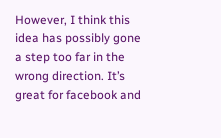However, I think this idea has possibly gone a step too far in the wrong direction. It’s great for facebook and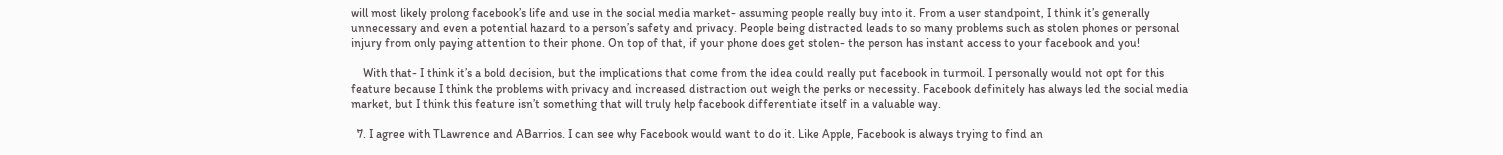will most likely prolong facebook’s life and use in the social media market- assuming people really buy into it. From a user standpoint, I think it’s generally unnecessary and even a potential hazard to a person’s safety and privacy. People being distracted leads to so many problems such as stolen phones or personal injury from only paying attention to their phone. On top of that, if your phone does get stolen- the person has instant access to your facebook and you!

    With that- I think it’s a bold decision, but the implications that come from the idea could really put facebook in turmoil. I personally would not opt for this feature because I think the problems with privacy and increased distraction out weigh the perks or necessity. Facebook definitely has always led the social media market, but I think this feature isn’t something that will truly help facebook differentiate itself in a valuable way.

  7. I agree with TLawrence and ABarrios. I can see why Facebook would want to do it. Like Apple, Facebook is always trying to find an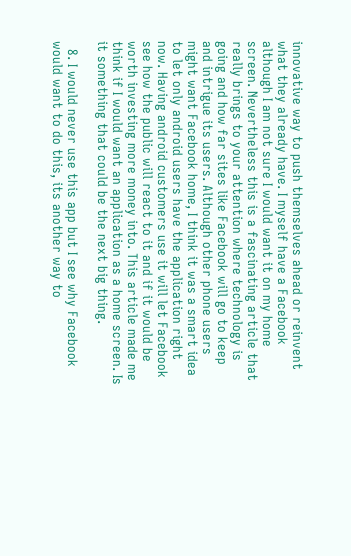innovative way to push themselves ahead or reinvent what they already have. I myself have a Facebook although I am not sure I would want it on my home screen. Nevertheless this is a fascinating article that really brings to your attention where technology is going and how far sites like Facebook will go to keep and intrigue its users. Although other phone users might want Facebook home, I think it was a smart idea to let only android users have the application right now. Having android customers use it will let Facebook see how the public will react to it and if it would be worth investing more money into. This article made me think if I would want an application as a home screen. Is it something that could be the next big thing.

  8. I would never use this app but I see why Facebook would want to do this, its another way to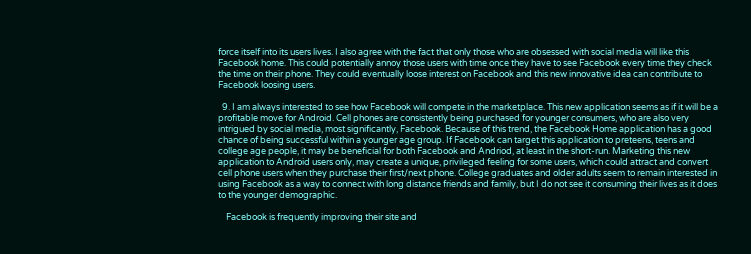force itself into its users lives. I also agree with the fact that only those who are obsessed with social media will like this Facebook home. This could potentially annoy those users with time once they have to see Facebook every time they check the time on their phone. They could eventually loose interest on Facebook and this new innovative idea can contribute to Facebook loosing users.

  9. I am always interested to see how Facebook will compete in the marketplace. This new application seems as if it will be a profitable move for Android. Cell phones are consistently being purchased for younger consumers, who are also very intrigued by social media, most significantly, Facebook. Because of this trend, the Facebook Home application has a good chance of being successful within a younger age group. If Facebook can target this application to preteens, teens and college age people, it may be beneficial for both Facebook and Andriod, at least in the short-run. Marketing this new application to Android users only, may create a unique, privileged feeling for some users, which could attract and convert cell phone users when they purchase their first/next phone. College graduates and older adults seem to remain interested in using Facebook as a way to connect with long distance friends and family, but I do not see it consuming their lives as it does to the younger demographic.

    Facebook is frequently improving their site and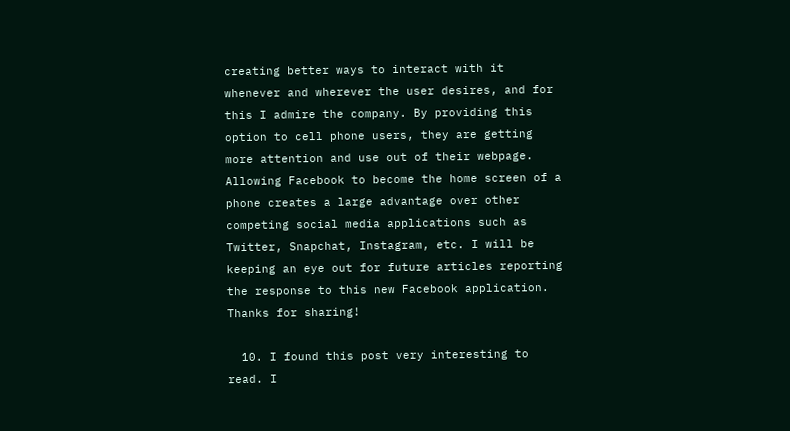creating better ways to interact with it whenever and wherever the user desires, and for this I admire the company. By providing this option to cell phone users, they are getting more attention and use out of their webpage. Allowing Facebook to become the home screen of a phone creates a large advantage over other competing social media applications such as Twitter, Snapchat, Instagram, etc. I will be keeping an eye out for future articles reporting the response to this new Facebook application. Thanks for sharing!

  10. I found this post very interesting to read. I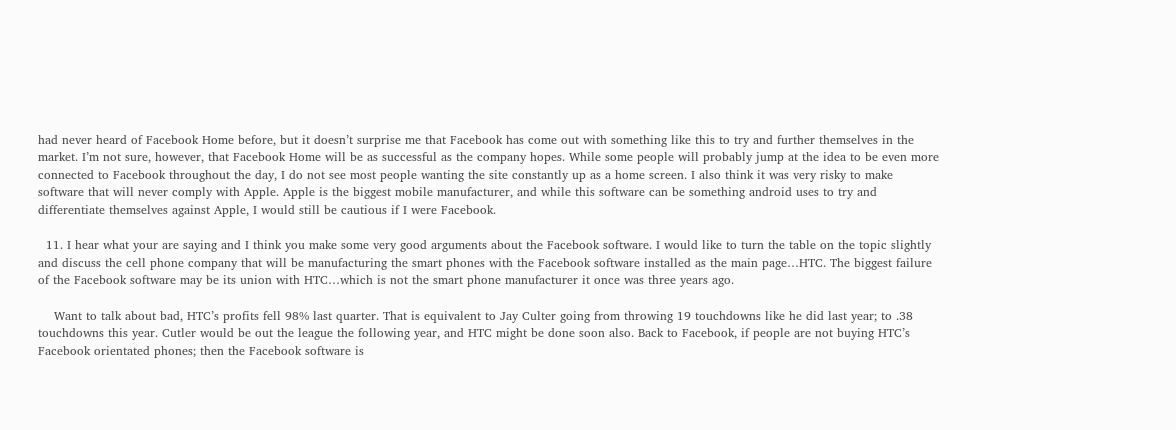had never heard of Facebook Home before, but it doesn’t surprise me that Facebook has come out with something like this to try and further themselves in the market. I’m not sure, however, that Facebook Home will be as successful as the company hopes. While some people will probably jump at the idea to be even more connected to Facebook throughout the day, I do not see most people wanting the site constantly up as a home screen. I also think it was very risky to make software that will never comply with Apple. Apple is the biggest mobile manufacturer, and while this software can be something android uses to try and differentiate themselves against Apple, I would still be cautious if I were Facebook.

  11. I hear what your are saying and I think you make some very good arguments about the Facebook software. I would like to turn the table on the topic slightly and discuss the cell phone company that will be manufacturing the smart phones with the Facebook software installed as the main page…HTC. The biggest failure of the Facebook software may be its union with HTC…which is not the smart phone manufacturer it once was three years ago.

    Want to talk about bad, HTC’s profits fell 98% last quarter. That is equivalent to Jay Culter going from throwing 19 touchdowns like he did last year; to .38 touchdowns this year. Cutler would be out the league the following year, and HTC might be done soon also. Back to Facebook, if people are not buying HTC’s Facebook orientated phones; then the Facebook software is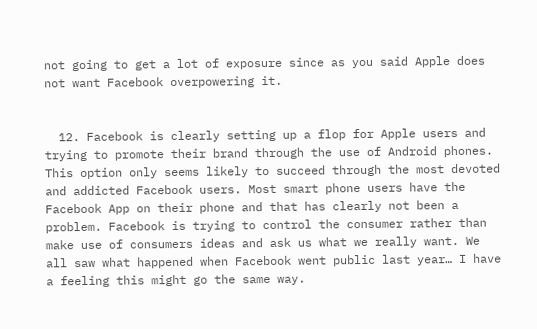not going to get a lot of exposure since as you said Apple does not want Facebook overpowering it.


  12. Facebook is clearly setting up a flop for Apple users and trying to promote their brand through the use of Android phones. This option only seems likely to succeed through the most devoted and addicted Facebook users. Most smart phone users have the Facebook App on their phone and that has clearly not been a problem. Facebook is trying to control the consumer rather than make use of consumers ideas and ask us what we really want. We all saw what happened when Facebook went public last year… I have a feeling this might go the same way.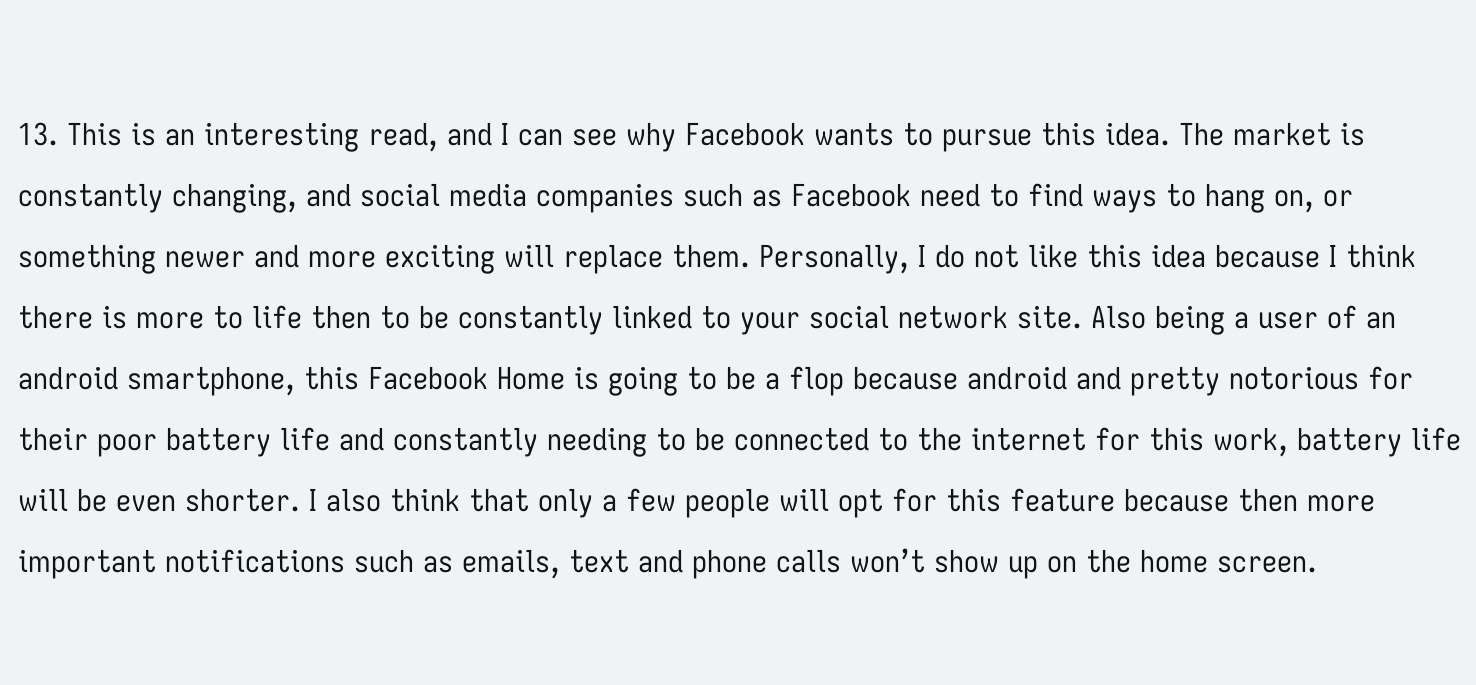13. This is an interesting read, and I can see why Facebook wants to pursue this idea. The market is constantly changing, and social media companies such as Facebook need to find ways to hang on, or something newer and more exciting will replace them. Personally, I do not like this idea because I think there is more to life then to be constantly linked to your social network site. Also being a user of an android smartphone, this Facebook Home is going to be a flop because android and pretty notorious for their poor battery life and constantly needing to be connected to the internet for this work, battery life will be even shorter. I also think that only a few people will opt for this feature because then more important notifications such as emails, text and phone calls won’t show up on the home screen.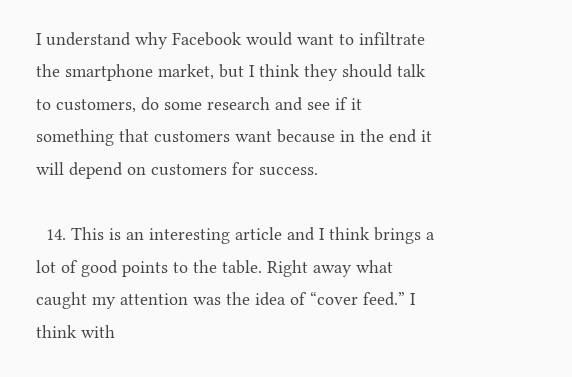I understand why Facebook would want to infiltrate the smartphone market, but I think they should talk to customers, do some research and see if it something that customers want because in the end it will depend on customers for success.

  14. This is an interesting article and I think brings a lot of good points to the table. Right away what caught my attention was the idea of “cover feed.” I think with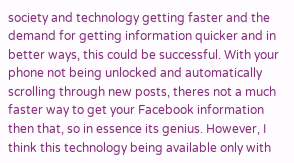society and technology getting faster and the demand for getting information quicker and in better ways, this could be successful. With your phone not being unlocked and automatically scrolling through new posts, theres not a much faster way to get your Facebook information then that, so in essence its genius. However, I think this technology being available only with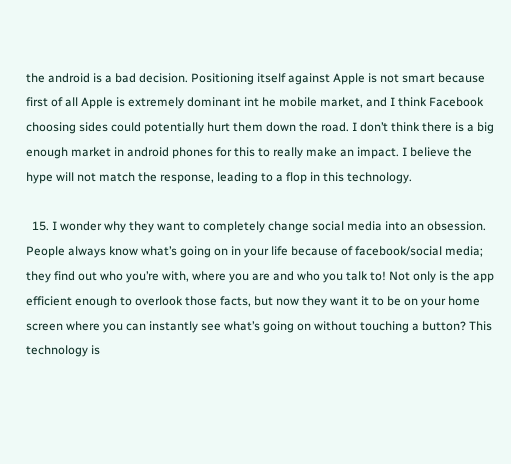the android is a bad decision. Positioning itself against Apple is not smart because first of all Apple is extremely dominant int he mobile market, and I think Facebook choosing sides could potentially hurt them down the road. I don’t think there is a big enough market in android phones for this to really make an impact. I believe the hype will not match the response, leading to a flop in this technology.

  15. I wonder why they want to completely change social media into an obsession. People always know what’s going on in your life because of facebook/social media; they find out who you’re with, where you are and who you talk to! Not only is the app efficient enough to overlook those facts, but now they want it to be on your home screen where you can instantly see what’s going on without touching a button? This technology is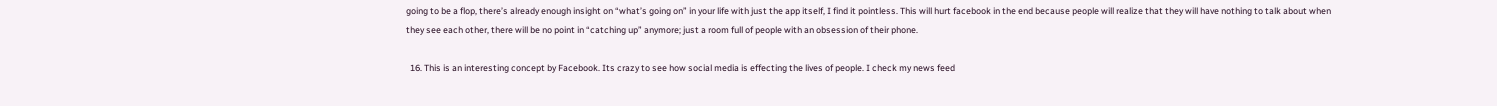going to be a flop, there’s already enough insight on “what’s going on” in your life with just the app itself, I find it pointless. This will hurt facebook in the end because people will realize that they will have nothing to talk about when they see each other, there will be no point in “catching up” anymore; just a room full of people with an obsession of their phone.

  16. This is an interesting concept by Facebook. Its crazy to see how social media is effecting the lives of people. I check my news feed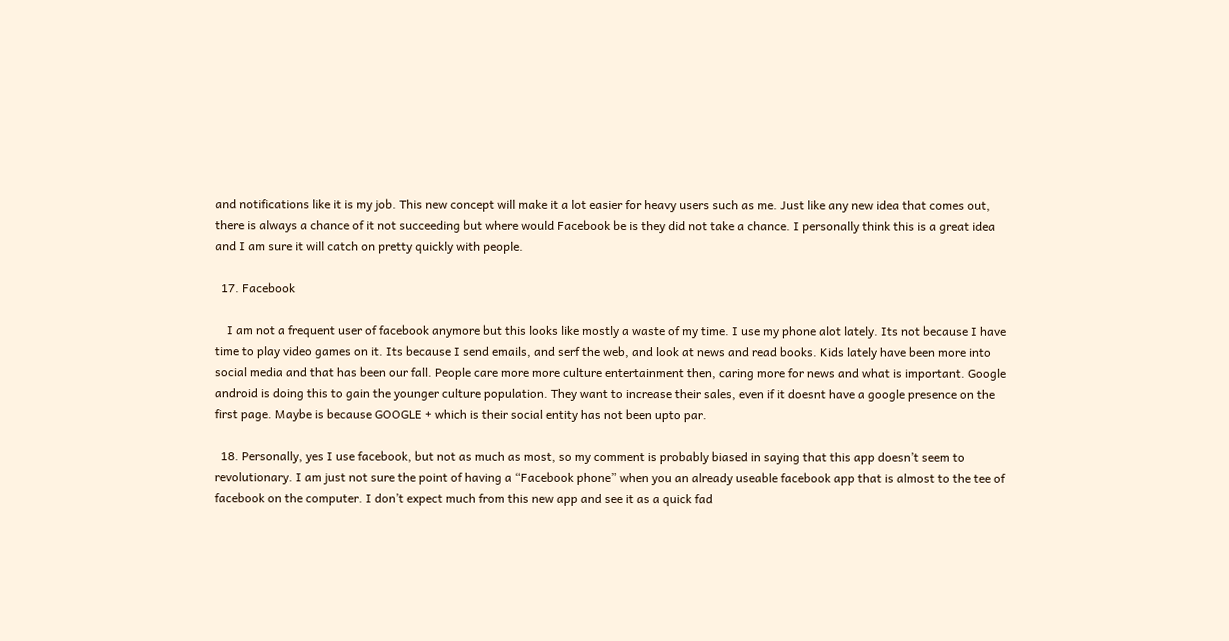and notifications like it is my job. This new concept will make it a lot easier for heavy users such as me. Just like any new idea that comes out, there is always a chance of it not succeeding but where would Facebook be is they did not take a chance. I personally think this is a great idea and I am sure it will catch on pretty quickly with people.

  17. Facebook

    I am not a frequent user of facebook anymore but this looks like mostly a waste of my time. I use my phone alot lately. Its not because I have time to play video games on it. Its because I send emails, and serf the web, and look at news and read books. Kids lately have been more into social media and that has been our fall. People care more more culture entertainment then, caring more for news and what is important. Google android is doing this to gain the younger culture population. They want to increase their sales, even if it doesnt have a google presence on the first page. Maybe is because GOOGLE + which is their social entity has not been upto par.

  18. Personally, yes I use facebook, but not as much as most, so my comment is probably biased in saying that this app doesn’t seem to revolutionary. I am just not sure the point of having a “Facebook phone” when you an already useable facebook app that is almost to the tee of facebook on the computer. I don’t expect much from this new app and see it as a quick fad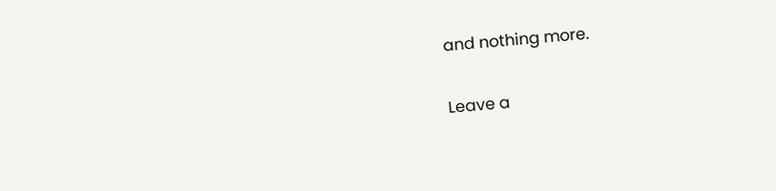and nothing more.

Leave a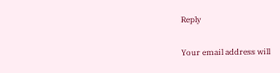Reply

Your email address will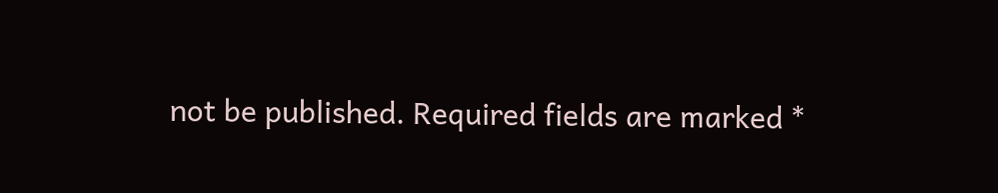not be published. Required fields are marked *